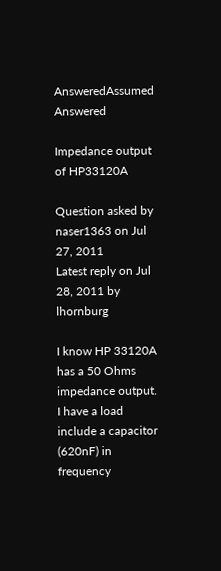AnsweredAssumed Answered

Impedance output of HP33120A

Question asked by naser1363 on Jul 27, 2011
Latest reply on Jul 28, 2011 by lhornburg

I know HP 33120A has a 50 Ohms impedance output.
I have a load include a capacitor (620nF) in frequency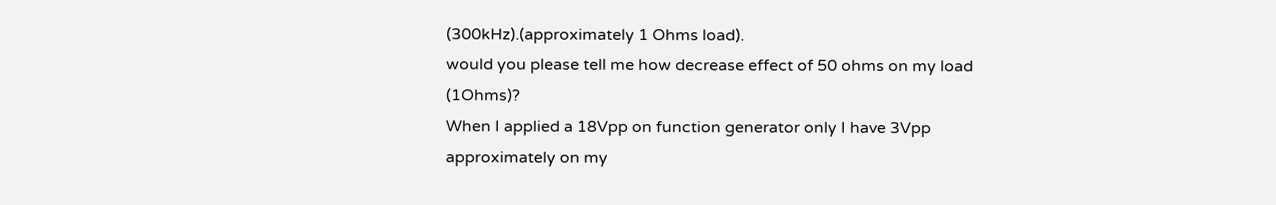(300kHz).(approximately 1 Ohms load).
would you please tell me how decrease effect of 50 ohms on my load (1Ohms)?
When I applied a 18Vpp on function generator only I have 3Vpp approximately on my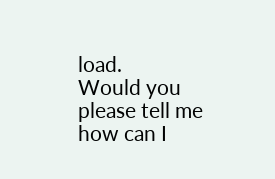load.
Would you please tell me how can I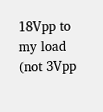18Vpp to my load (not 3Vpp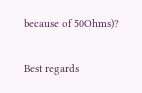because of 50Ohms)?

Best regards